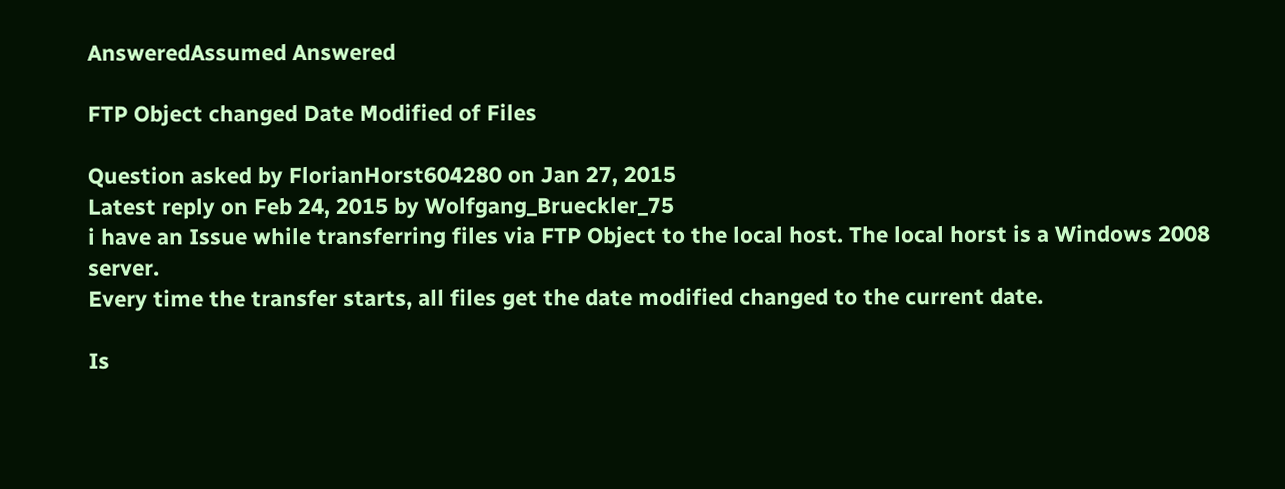AnsweredAssumed Answered

FTP Object changed Date Modified of Files

Question asked by FlorianHorst604280 on Jan 27, 2015
Latest reply on Feb 24, 2015 by Wolfgang_Brueckler_75
i have an Issue while transferring files via FTP Object to the local host. The local horst is a Windows 2008 server.
Every time the transfer starts, all files get the date modified changed to the current date.

Is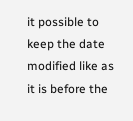it possible to keep the date modified like as it is before the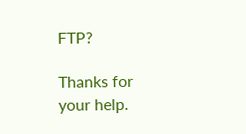FTP?

Thanks for your help.